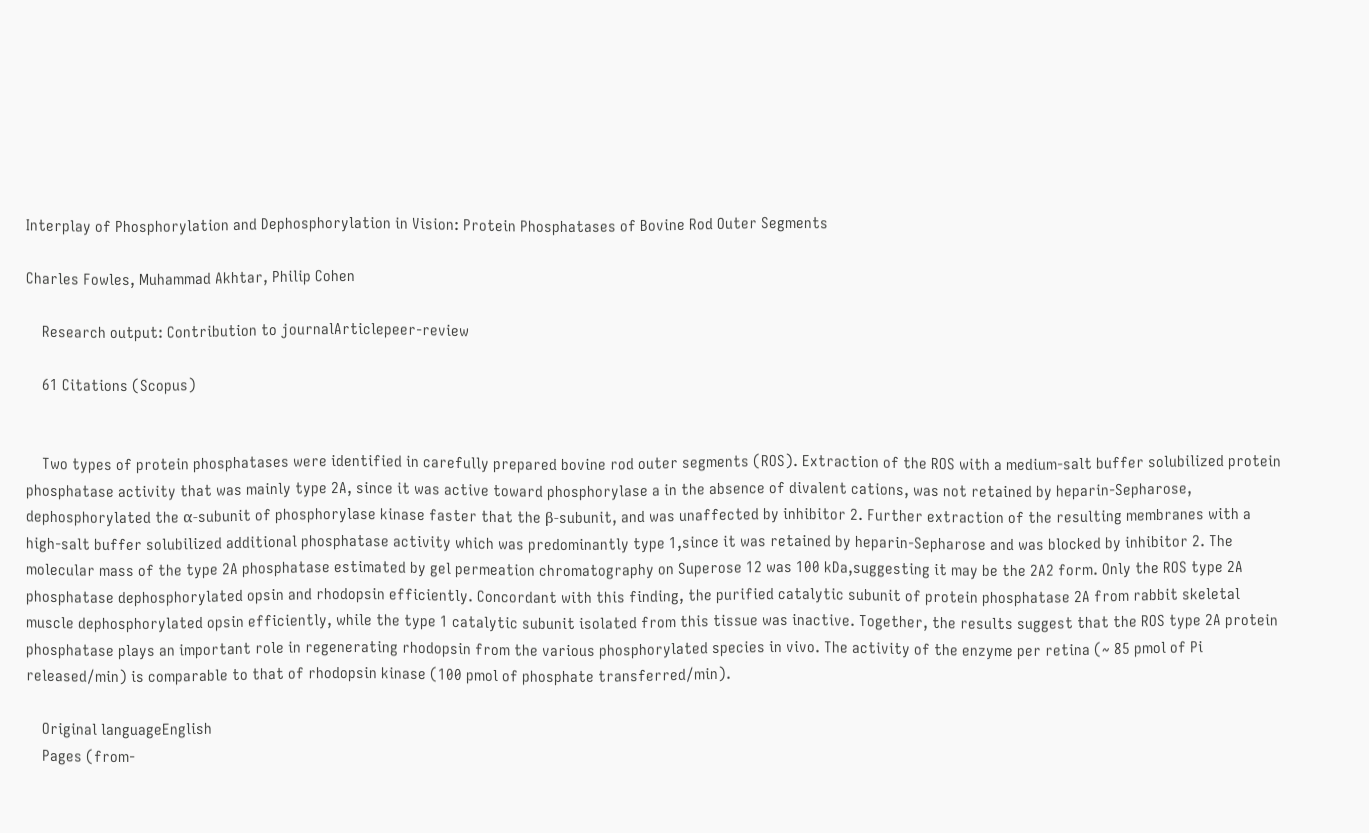Interplay of Phosphorylation and Dephosphorylation in Vision: Protein Phosphatases of Bovine Rod Outer Segments

Charles Fowles, Muhammad Akhtar, Philip Cohen

    Research output: Contribution to journalArticlepeer-review

    61 Citations (Scopus)


    Two types of protein phosphatases were identified in carefully prepared bovine rod outer segments (ROS). Extraction of the ROS with a medium-salt buffer solubilized protein phosphatase activity that was mainly type 2A, since it was active toward phosphorylase a in the absence of divalent cations, was not retained by heparin-Sepharose, dephosphorylated the α-subunit of phosphorylase kinase faster that the β-subunit, and was unaffected by inhibitor 2. Further extraction of the resulting membranes with a high-salt buffer solubilized additional phosphatase activity which was predominantly type 1,since it was retained by heparin-Sepharose and was blocked by inhibitor 2. The molecular mass of the type 2A phosphatase estimated by gel permeation chromatography on Superose 12 was 100 kDa,suggesting it may be the 2A2 form. Only the ROS type 2A phosphatase dephosphorylated opsin and rhodopsin efficiently. Concordant with this finding, the purified catalytic subunit of protein phosphatase 2A from rabbit skeletal muscle dephosphorylated opsin efficiently, while the type 1 catalytic subunit isolated from this tissue was inactive. Together, the results suggest that the ROS type 2A protein phosphatase plays an important role in regenerating rhodopsin from the various phosphorylated species in vivo. The activity of the enzyme per retina (~ 85 pmol of Pi released/min) is comparable to that of rhodopsin kinase (100 pmol of phosphate transferred/min).

    Original languageEnglish
    Pages (from-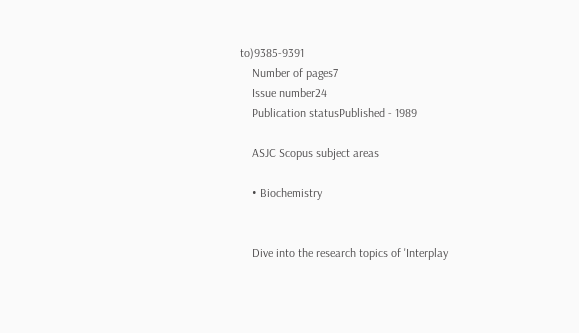to)9385-9391
    Number of pages7
    Issue number24
    Publication statusPublished - 1989

    ASJC Scopus subject areas

    • Biochemistry


    Dive into the research topics of 'Interplay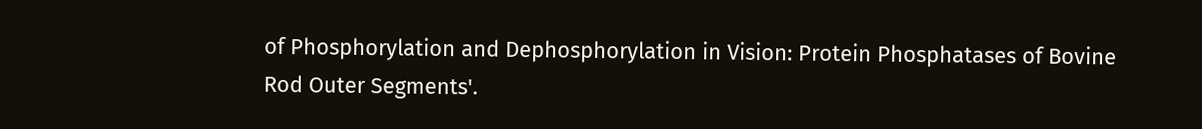of Phosphorylation and Dephosphorylation in Vision: Protein Phosphatases of Bovine Rod Outer Segments'.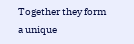Together they form a unique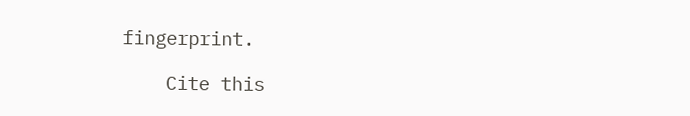fingerprint.

    Cite this